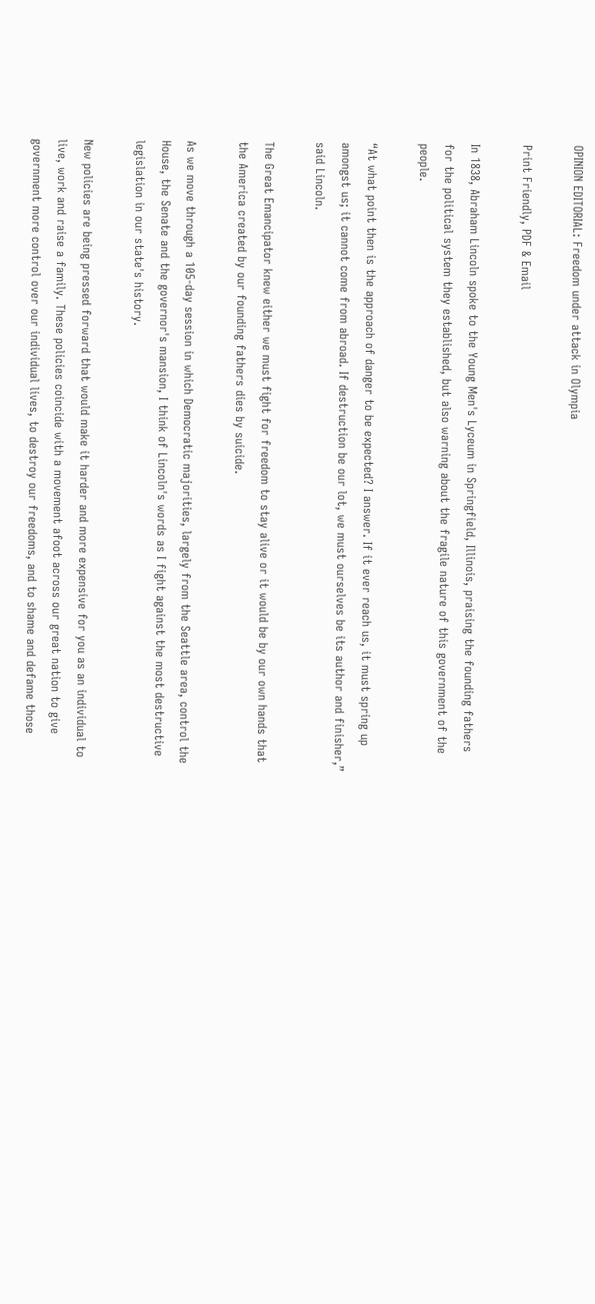OPINION EDITORIAL: Freedom under attack in Olympia

Print Friendly, PDF & Email

In 1838, Abraham Lincoln spoke to the Young Men's Lyceum in Springfield, Illinois, praising the founding fathers for the political system they established, but also warning about the fragile nature of this government of the people.

“At what point then is the approach of danger to be expected? I answer. If it ever reach us, it must spring up amongst us; it cannot come from abroad. If destruction be our lot, we must ourselves be its author and finisher,” said Lincoln.

The Great Emancipator knew either we must fight for freedom to stay alive or it would be by our own hands that the America created by our founding fathers dies by suicide.

As we move through a 105-day session in which Democratic majorities, largely from the Seattle area, control the House, the Senate and the governor's mansion, I think of Lincoln's words as I fight against the most destructive legislation in our state's history.

New policies are being pressed forward that would make it harder and more expensive for you as an individual to live, work and raise a family. These policies coincide with a movement afoot across our great nation to give government more control over our individual lives, to destroy our freedoms, and to shame and defame those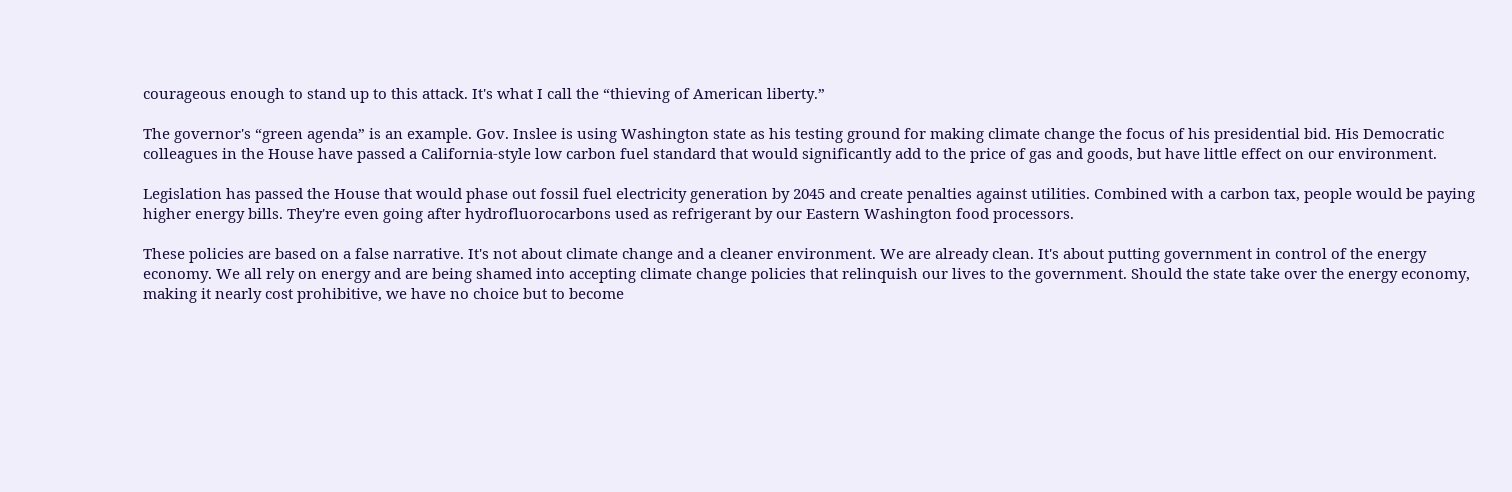courageous enough to stand up to this attack. It's what I call the “thieving of American liberty.”

The governor's “green agenda” is an example. Gov. Inslee is using Washington state as his testing ground for making climate change the focus of his presidential bid. His Democratic colleagues in the House have passed a California-style low carbon fuel standard that would significantly add to the price of gas and goods, but have little effect on our environment.

Legislation has passed the House that would phase out fossil fuel electricity generation by 2045 and create penalties against utilities. Combined with a carbon tax, people would be paying higher energy bills. They're even going after hydrofluorocarbons used as refrigerant by our Eastern Washington food processors.

These policies are based on a false narrative. It's not about climate change and a cleaner environment. We are already clean. It's about putting government in control of the energy economy. We all rely on energy and are being shamed into accepting climate change policies that relinquish our lives to the government. Should the state take over the energy economy, making it nearly cost prohibitive, we have no choice but to become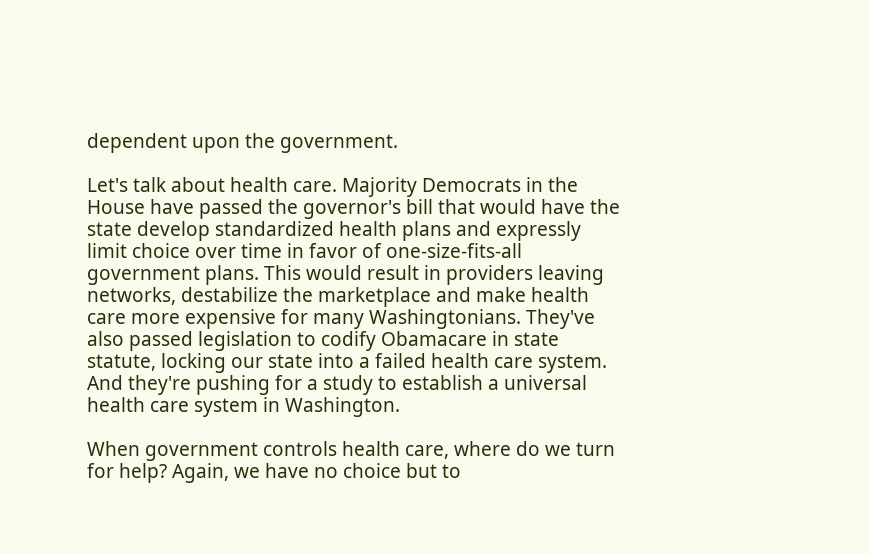dependent upon the government.

Let's talk about health care. Majority Democrats in the House have passed the governor's bill that would have the state develop standardized health plans and expressly limit choice over time in favor of one-size-fits-all government plans. This would result in providers leaving networks, destabilize the marketplace and make health care more expensive for many Washingtonians. They've also passed legislation to codify Obamacare in state statute, locking our state into a failed health care system. And they're pushing for a study to establish a universal health care system in Washington.

When government controls health care, where do we turn for help? Again, we have no choice but to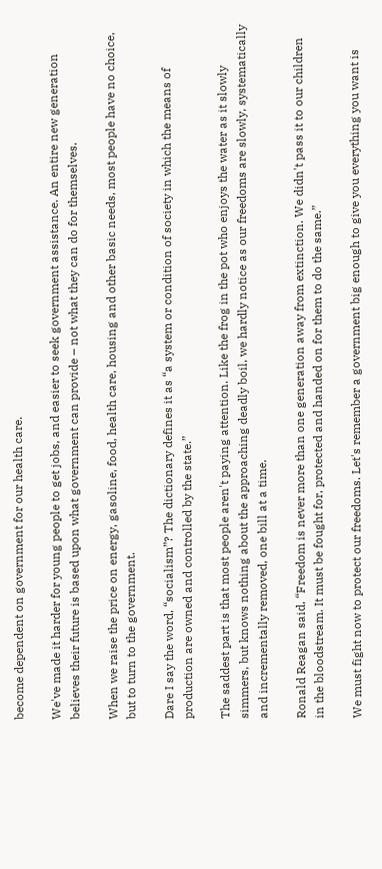become dependent on government for our health care.

We've made it harder for young people to get jobs, and easier to seek government assistance. An entire new generation believes their future is based upon what government can provide – not what they can do for themselves.

When we raise the price on energy, gasoline, food, health care, housing and other basic needs, most people have no choice, but to turn to the government.

Dare I say the word, “socialism”? The dictionary defines it as “a system or condition of society in which the means of production are owned and controlled by the state.”

The saddest part is that most people aren't paying attention. Like the frog in the pot who enjoys the water as it slowly simmers, but knows nothing about the approaching deadly boil, we hardly notice as our freedoms are slowly, systematically and incrementally removed, one bill at a time.

Ronald Reagan said, “Freedom is never more than one generation away from extinction. We didn't pass it to our children in the bloodstream. It must be fought for, protected and handed on for them to do the same.”

We must fight now to protect our freedoms. Let's remember a government big enough to give you everything you want is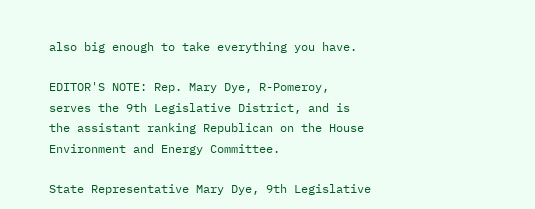also big enough to take everything you have.

EDITOR'S NOTE: Rep. Mary Dye, R-Pomeroy, serves the 9th Legislative District, and is the assistant ranking Republican on the House Environment and Energy Committee.

State Representative Mary Dye, 9th Legislative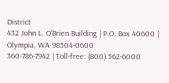District
432 John L. O'Brien Building | P.O. Box 40600 | Olympia, WA 98504-0600
360-786-7942 | Toll-free: (800) 562-6000